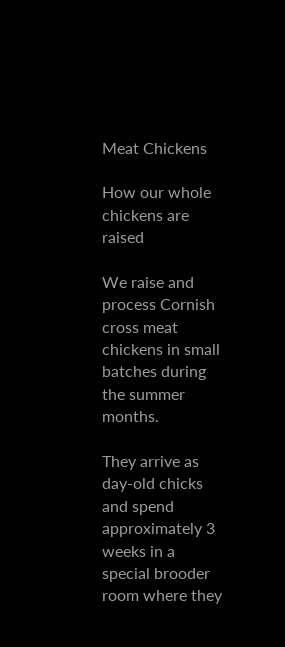Meat Chickens

How our whole chickens are raised

We raise and process Cornish cross meat chickens in small batches during the summer months.

They arrive as day-old chicks and spend approximately 3 weeks in a special brooder room where they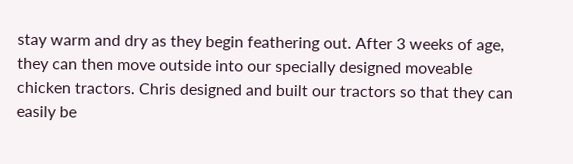stay warm and dry as they begin feathering out. After 3 weeks of age, they can then move outside into our specially designed moveable chicken tractors. Chris designed and built our tractors so that they can easily be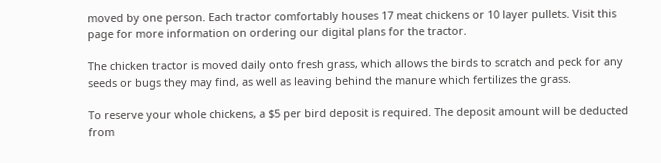moved by one person. Each tractor comfortably houses 17 meat chickens or 10 layer pullets. Visit this page for more information on ordering our digital plans for the tractor.

The chicken tractor is moved daily onto fresh grass, which allows the birds to scratch and peck for any seeds or bugs they may find, as well as leaving behind the manure which fertilizes the grass.

To reserve your whole chickens, a $5 per bird deposit is required. The deposit amount will be deducted from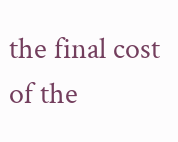the final cost of the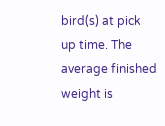bird(s) at pick up time. The average finished weight is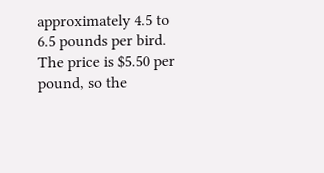approximately 4.5 to 6.5 pounds per bird. The price is $5.50 per pound, so the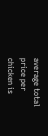average total price per chicken is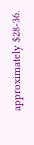approximately $28-36.